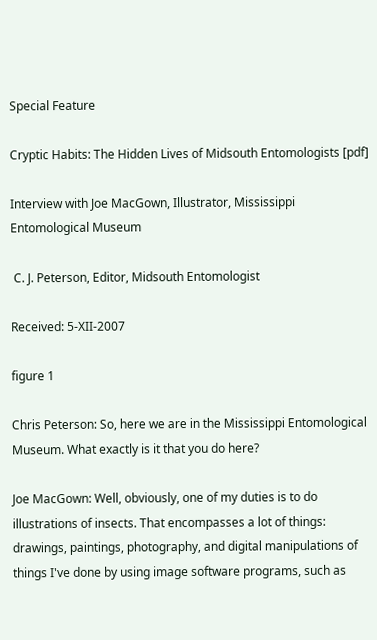Special Feature

Cryptic Habits: The Hidden Lives of Midsouth Entomologists [pdf]

Interview with Joe MacGown, Illustrator, Mississippi Entomological Museum

 C. J. Peterson, Editor, Midsouth Entomologist

Received: 5-XII-2007

figure 1

Chris Peterson: So, here we are in the Mississippi Entomological Museum. What exactly is it that you do here?

Joe MacGown: Well, obviously, one of my duties is to do illustrations of insects. That encompasses a lot of things: drawings, paintings, photography, and digital manipulations of things I've done by using image software programs, such as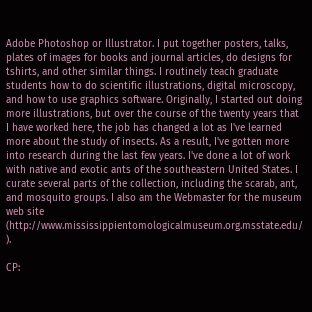Adobe Photoshop or Illustrator. I put together posters, talks, plates of images for books and journal articles, do designs for tshirts, and other similar things. I routinely teach graduate students how to do scientific illustrations, digital microscopy, and how to use graphics software. Originally, I started out doing more illustrations, but over the course of the twenty years that I have worked here, the job has changed a lot as I've learned more about the study of insects. As a result, I've gotten more into research during the last few years. I've done a lot of work with native and exotic ants of the southeastern United States. I curate several parts of the collection, including the scarab, ant, and mosquito groups. I also am the Webmaster for the museum web site (http://www.mississippientomologicalmuseum.org.msstate.edu/ ).

CP: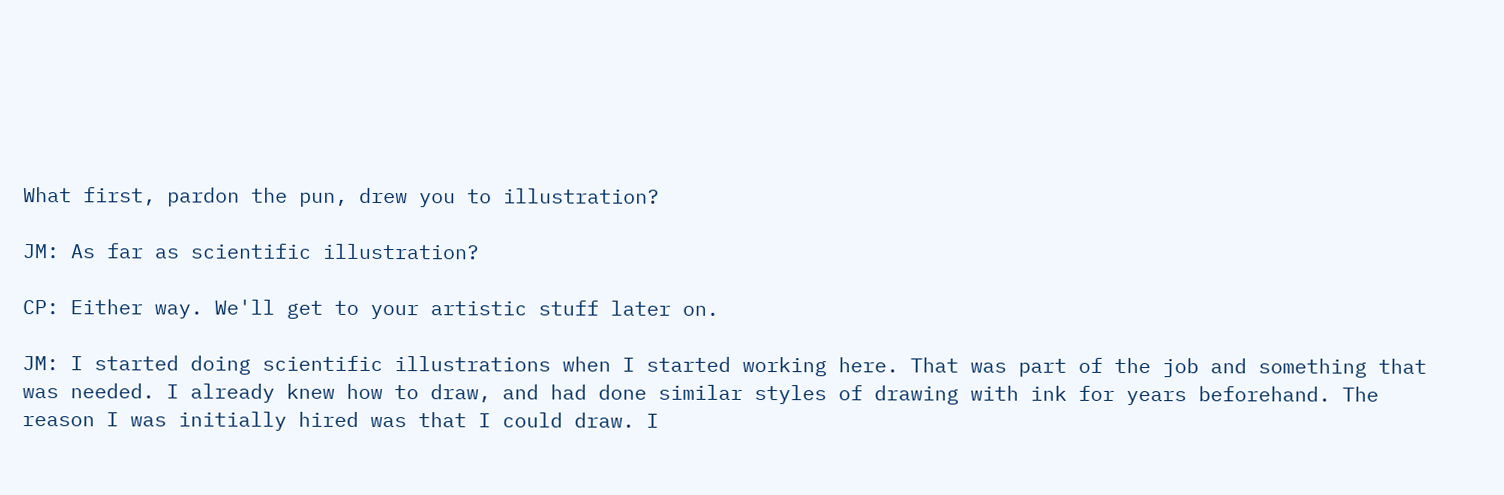What first, pardon the pun, drew you to illustration?

JM: As far as scientific illustration?

CP: Either way. We'll get to your artistic stuff later on.

JM: I started doing scientific illustrations when I started working here. That was part of the job and something that was needed. I already knew how to draw, and had done similar styles of drawing with ink for years beforehand. The reason I was initially hired was that I could draw. I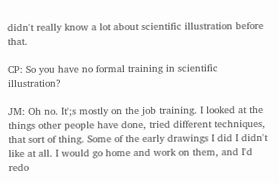didn't really know a lot about scientific illustration before that.

CP: So you have no formal training in scientific illustration?

JM: Oh no. It';s mostly on the job training. I looked at the things other people have done, tried different techniques, that sort of thing. Some of the early drawings I did I didn't like at all. I would go home and work on them, and I'd redo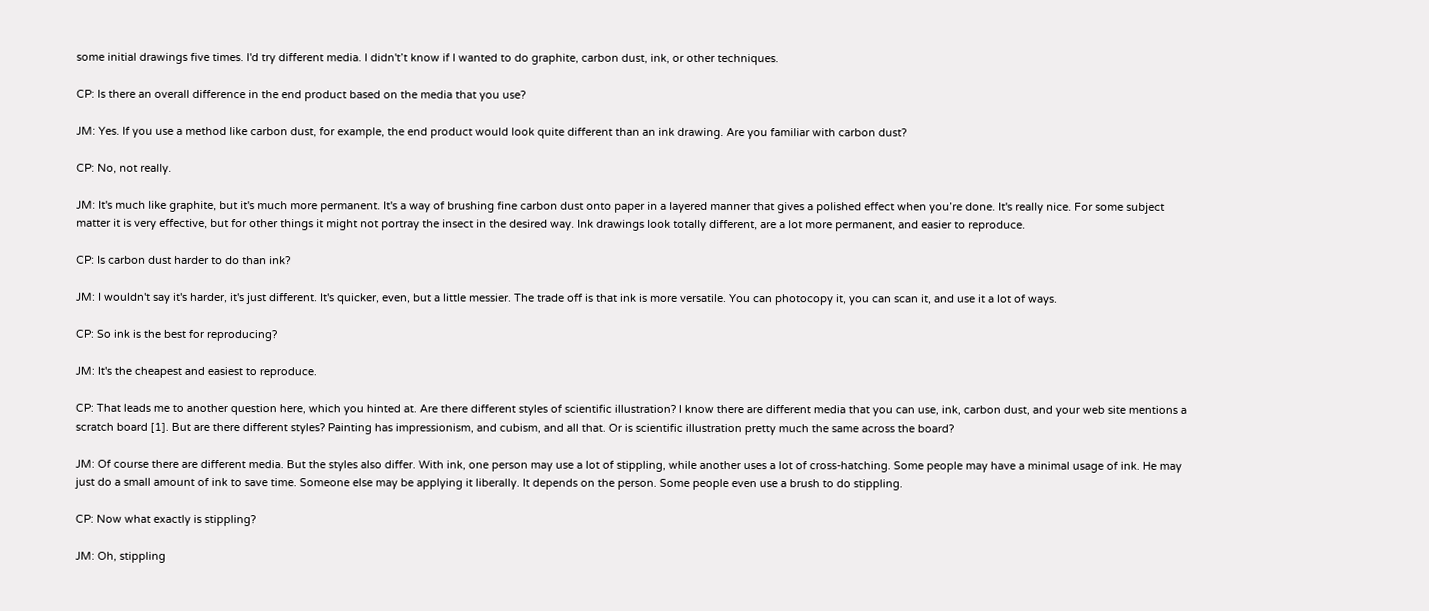some initial drawings five times. I'd try different media. I didn't’t know if I wanted to do graphite, carbon dust, ink, or other techniques.

CP: Is there an overall difference in the end product based on the media that you use?

JM: Yes. If you use a method like carbon dust, for example, the end product would look quite different than an ink drawing. Are you familiar with carbon dust?

CP: No, not really.

JM: It's much like graphite, but it's much more permanent. It's a way of brushing fine carbon dust onto paper in a layered manner that gives a polished effect when you’re done. It's really nice. For some subject matter it is very effective, but for other things it might not portray the insect in the desired way. Ink drawings look totally different, are a lot more permanent, and easier to reproduce.

CP: Is carbon dust harder to do than ink?

JM: I wouldn't say it's harder, it's just different. It's quicker, even, but a little messier. The trade off is that ink is more versatile. You can photocopy it, you can scan it, and use it a lot of ways.

CP: So ink is the best for reproducing?

JM: It's the cheapest and easiest to reproduce.

CP: That leads me to another question here, which you hinted at. Are there different styles of scientific illustration? I know there are different media that you can use, ink, carbon dust, and your web site mentions a scratch board [1]. But are there different styles? Painting has impressionism, and cubism, and all that. Or is scientific illustration pretty much the same across the board?

JM: Of course there are different media. But the styles also differ. With ink, one person may use a lot of stippling, while another uses a lot of cross-hatching. Some people may have a minimal usage of ink. He may just do a small amount of ink to save time. Someone else may be applying it liberally. It depends on the person. Some people even use a brush to do stippling.

CP: Now what exactly is stippling?

JM: Oh, stippling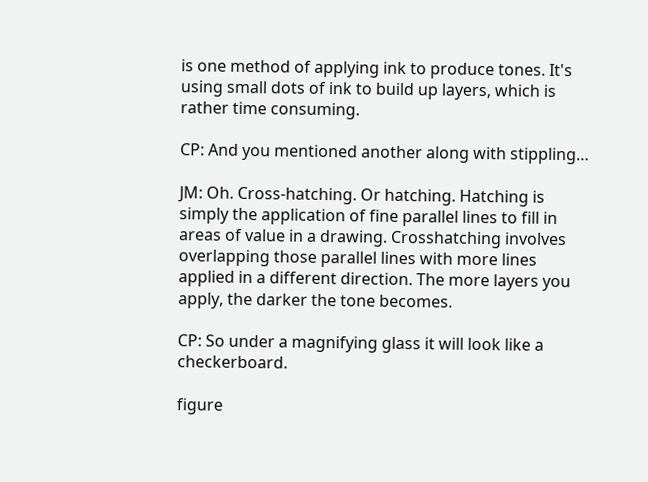is one method of applying ink to produce tones. It's using small dots of ink to build up layers, which is rather time consuming.

CP: And you mentioned another along with stippling…

JM: Oh. Cross-hatching. Or hatching. Hatching is simply the application of fine parallel lines to fill in areas of value in a drawing. Crosshatching involves overlapping those parallel lines with more lines applied in a different direction. The more layers you apply, the darker the tone becomes.

CP: So under a magnifying glass it will look like a checkerboard.

figure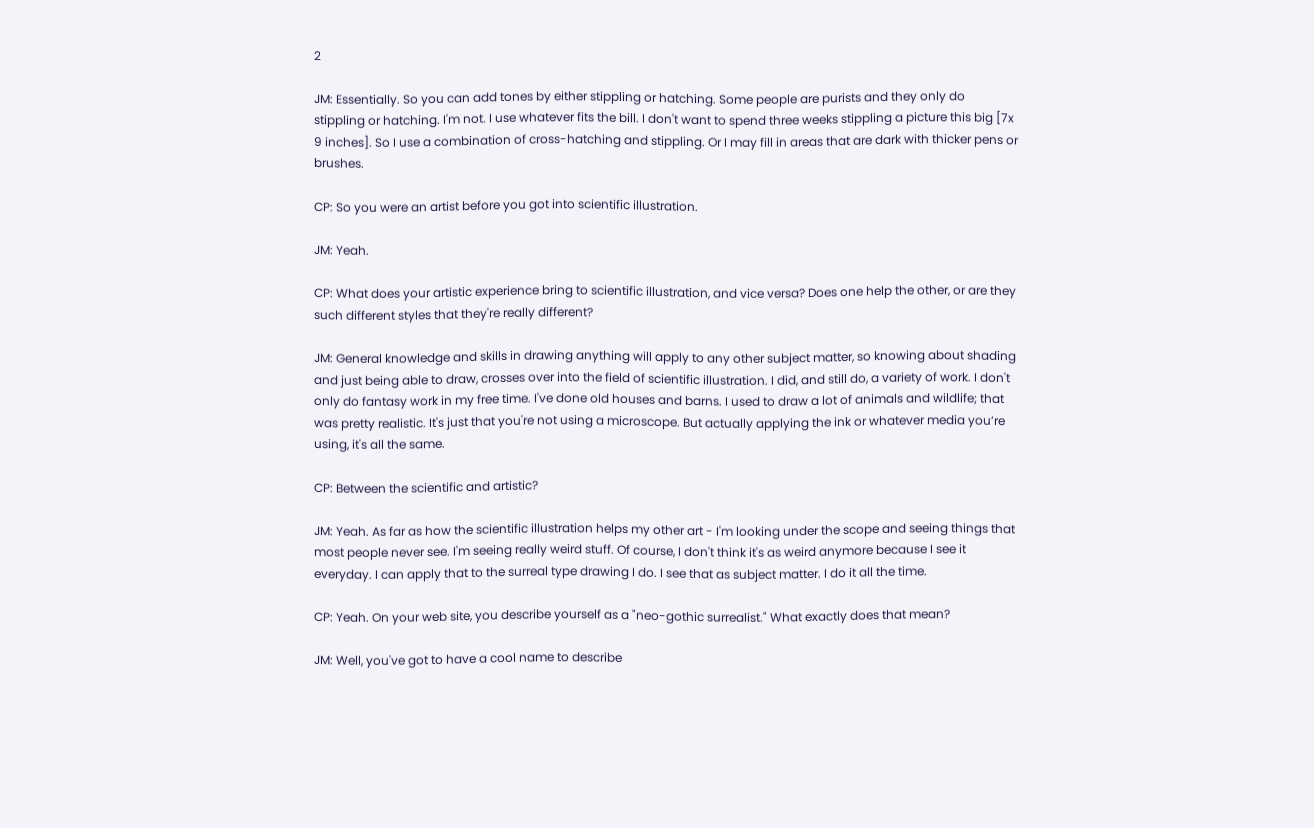2

JM: Essentially. So you can add tones by either stippling or hatching. Some people are purists and they only do stippling or hatching. I'm not. I use whatever fits the bill. I don't want to spend three weeks stippling a picture this big [7x 9 inches]. So I use a combination of cross-hatching and stippling. Or I may fill in areas that are dark with thicker pens or brushes.

CP: So you were an artist before you got into scientific illustration.

JM: Yeah.

CP: What does your artistic experience bring to scientific illustration, and vice versa? Does one help the other, or are they such different styles that they're really different?

JM: General knowledge and skills in drawing anything will apply to any other subject matter, so knowing about shading and just being able to draw, crosses over into the field of scientific illustration. I did, and still do, a variety of work. I don't only do fantasy work in my free time. I've done old houses and barns. I used to draw a lot of animals and wildlife; that was pretty realistic. It's just that you're not using a microscope. But actually applying the ink or whatever media you’re using, it's all the same.

CP: Between the scientific and artistic?

JM: Yeah. As far as how the scientific illustration helps my other art - I'm looking under the scope and seeing things that most people never see. I'm seeing really weird stuff. Of course, I don't think it's as weird anymore because I see it everyday. I can apply that to the surreal type drawing I do. I see that as subject matter. I do it all the time.

CP: Yeah. On your web site, you describe yourself as a "neo-gothic surrealist." What exactly does that mean?

JM: Well, you've got to have a cool name to describe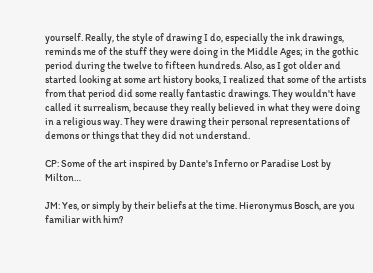yourself. Really, the style of drawing I do, especially the ink drawings, reminds me of the stuff they were doing in the Middle Ages; in the gothic period during the twelve to fifteen hundreds. Also, as I got older and started looking at some art history books, I realized that some of the artists from that period did some really fantastic drawings. They wouldn't have called it surrealism, because they really believed in what they were doing in a religious way. They were drawing their personal representations of demons or things that they did not understand.

CP: Some of the art inspired by Dante's Inferno or Paradise Lost by Milton…

JM: Yes, or simply by their beliefs at the time. Hieronymus Bosch, are you familiar with him?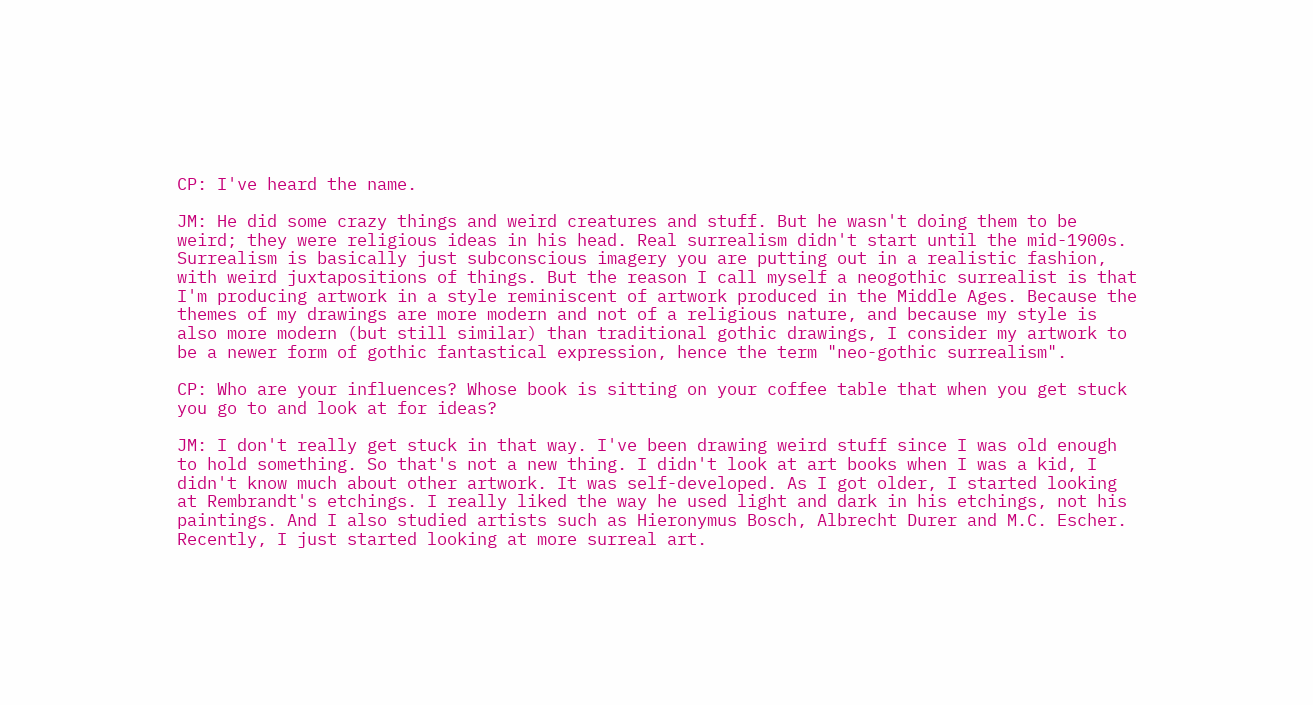CP: I've heard the name.

JM: He did some crazy things and weird creatures and stuff. But he wasn't doing them to be weird; they were religious ideas in his head. Real surrealism didn't start until the mid-1900s. Surrealism is basically just subconscious imagery you are putting out in a realistic fashion, with weird juxtapositions of things. But the reason I call myself a neogothic surrealist is that I'm producing artwork in a style reminiscent of artwork produced in the Middle Ages. Because the themes of my drawings are more modern and not of a religious nature, and because my style is also more modern (but still similar) than traditional gothic drawings, I consider my artwork to be a newer form of gothic fantastical expression, hence the term "neo-gothic surrealism".

CP: Who are your influences? Whose book is sitting on your coffee table that when you get stuck you go to and look at for ideas?

JM: I don't really get stuck in that way. I've been drawing weird stuff since I was old enough to hold something. So that's not a new thing. I didn't look at art books when I was a kid, I didn't know much about other artwork. It was self-developed. As I got older, I started looking at Rembrandt's etchings. I really liked the way he used light and dark in his etchings, not his paintings. And I also studied artists such as Hieronymus Bosch, Albrecht Durer and M.C. Escher. Recently, I just started looking at more surreal art.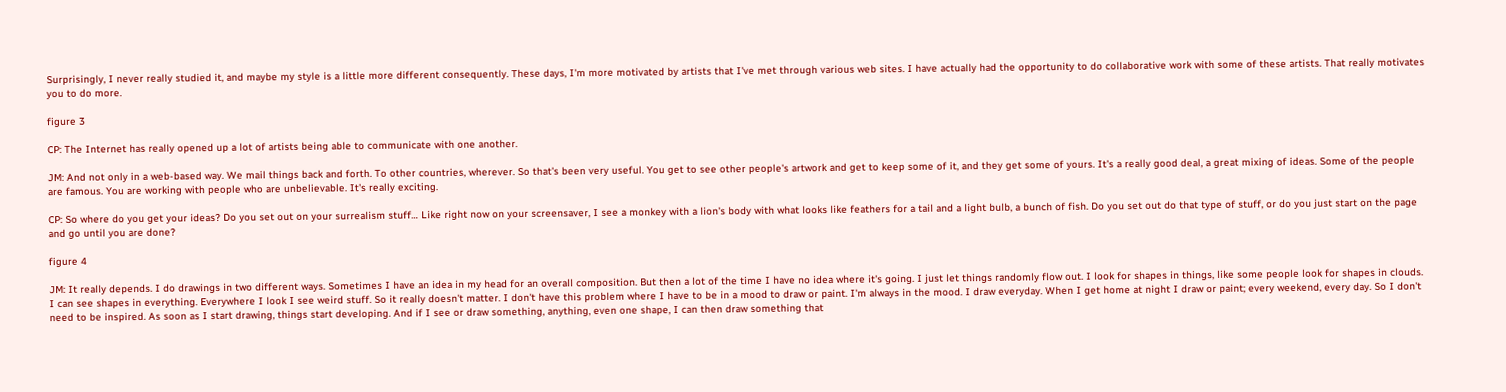Surprisingly, I never really studied it, and maybe my style is a little more different consequently. These days, I'm more motivated by artists that I've met through various web sites. I have actually had the opportunity to do collaborative work with some of these artists. That really motivates you to do more.

figure 3

CP: The Internet has really opened up a lot of artists being able to communicate with one another.

JM: And not only in a web-based way. We mail things back and forth. To other countries, wherever. So that's been very useful. You get to see other people's artwork and get to keep some of it, and they get some of yours. It's a really good deal, a great mixing of ideas. Some of the people are famous. You are working with people who are unbelievable. It's really exciting.

CP: So where do you get your ideas? Do you set out on your surrealism stuff… Like right now on your screensaver, I see a monkey with a lion's body with what looks like feathers for a tail and a light bulb, a bunch of fish. Do you set out do that type of stuff, or do you just start on the page and go until you are done?

figure 4

JM: It really depends. I do drawings in two different ways. Sometimes I have an idea in my head for an overall composition. But then a lot of the time I have no idea where it's going. I just let things randomly flow out. I look for shapes in things, like some people look for shapes in clouds. I can see shapes in everything. Everywhere I look I see weird stuff. So it really doesn't matter. I don't have this problem where I have to be in a mood to draw or paint. I'm always in the mood. I draw everyday. When I get home at night I draw or paint; every weekend, every day. So I don't need to be inspired. As soon as I start drawing, things start developing. And if I see or draw something, anything, even one shape, I can then draw something that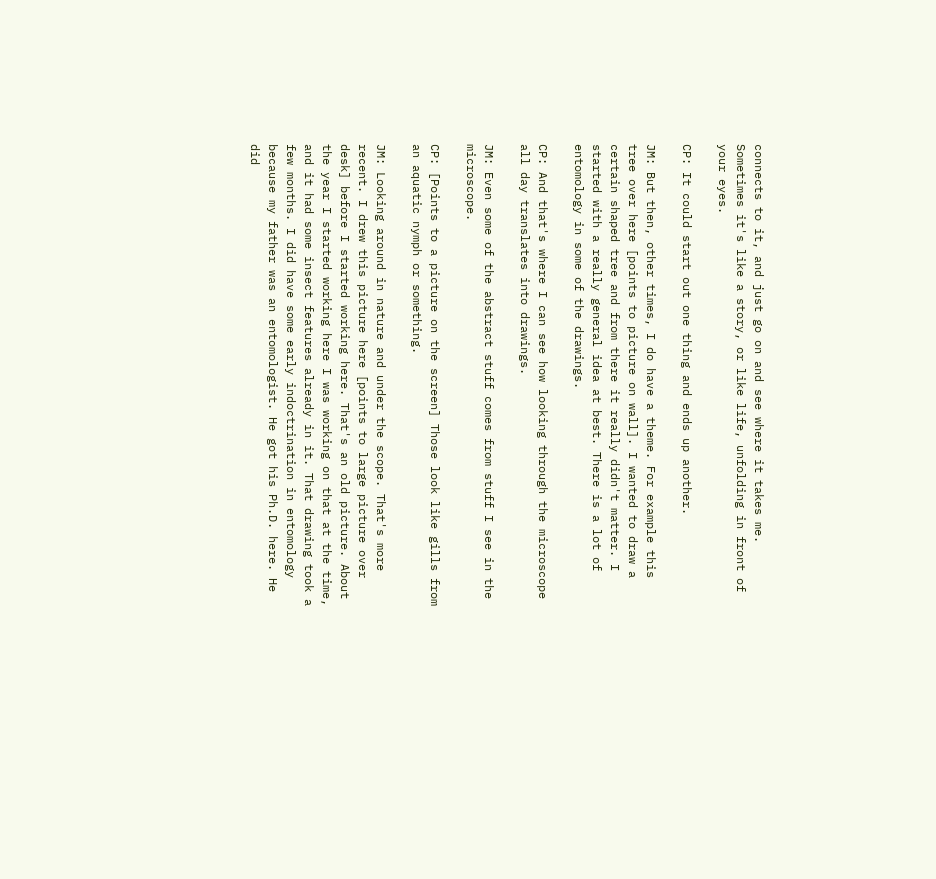connects to it, and just go on and see where it takes me. Sometimes it's like a story, or like life, unfolding in front of your eyes.

CP: It could start out one thing and ends up another.

JM: But then, other times, I do have a theme. For example this tree over here [points to picture on wall]. I wanted to draw a certain shaped tree and from there it really didn't matter. I started with a really general idea at best. There is a lot of entomology in some of the drawings.

CP: And that's where I can see how looking through the microscope all day translates into drawings.

JM: Even some of the abstract stuff comes from stuff I see in the microscope.

CP: [Points to a picture on the screen] Those look like gills from an aquatic nymph or something.

JM: Looking around in nature and under the scope. That's more recent. I drew this picture here [points to large picture over desk] before I started working here. That's an old picture. About the year I started working here I was working on that at the time, and it had some insect features already in it. That drawing took a few months. I did have some early indoctrination in entomology because my father was an entomologist. He got his Ph.D. here. He did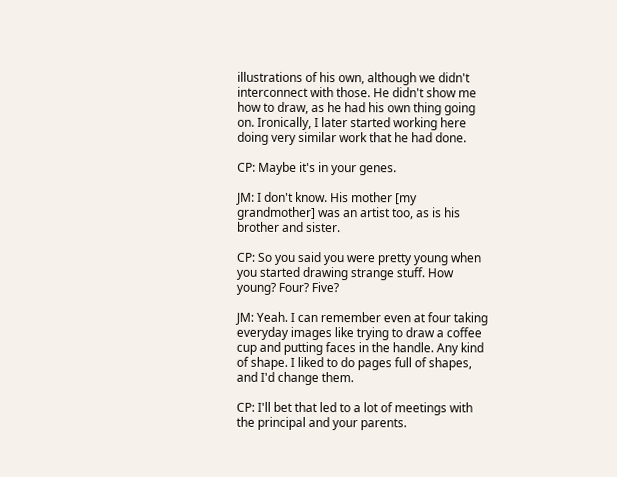illustrations of his own, although we didn't interconnect with those. He didn't show me how to draw, as he had his own thing going on. Ironically, I later started working here doing very similar work that he had done.

CP: Maybe it's in your genes.

JM: I don't know. His mother [my grandmother] was an artist too, as is his brother and sister.

CP: So you said you were pretty young when you started drawing strange stuff. How young? Four? Five?

JM: Yeah. I can remember even at four taking everyday images like trying to draw a coffee cup and putting faces in the handle. Any kind of shape. I liked to do pages full of shapes, and I'd change them.

CP: I'll bet that led to a lot of meetings with the principal and your parents.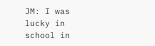JM: I was lucky in school in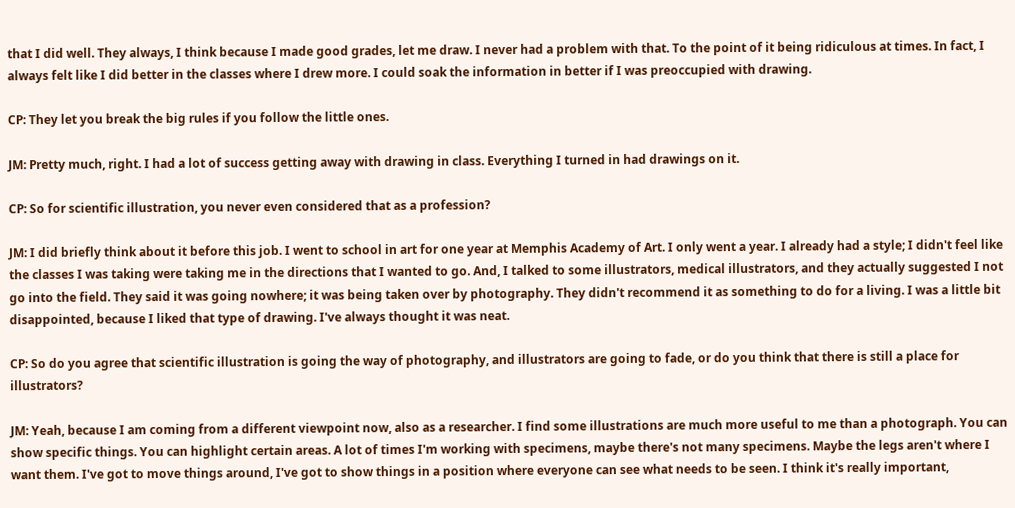that I did well. They always, I think because I made good grades, let me draw. I never had a problem with that. To the point of it being ridiculous at times. In fact, I always felt like I did better in the classes where I drew more. I could soak the information in better if I was preoccupied with drawing.

CP: They let you break the big rules if you follow the little ones.

JM: Pretty much, right. I had a lot of success getting away with drawing in class. Everything I turned in had drawings on it.

CP: So for scientific illustration, you never even considered that as a profession?

JM: I did briefly think about it before this job. I went to school in art for one year at Memphis Academy of Art. I only went a year. I already had a style; I didn't feel like the classes I was taking were taking me in the directions that I wanted to go. And, I talked to some illustrators, medical illustrators, and they actually suggested I not go into the field. They said it was going nowhere; it was being taken over by photography. They didn't recommend it as something to do for a living. I was a little bit disappointed, because I liked that type of drawing. I've always thought it was neat.

CP: So do you agree that scientific illustration is going the way of photography, and illustrators are going to fade, or do you think that there is still a place for illustrators?

JM: Yeah, because I am coming from a different viewpoint now, also as a researcher. I find some illustrations are much more useful to me than a photograph. You can show specific things. You can highlight certain areas. A lot of times I'm working with specimens, maybe there's not many specimens. Maybe the legs aren't where I want them. I've got to move things around, I've got to show things in a position where everyone can see what needs to be seen. I think it's really important,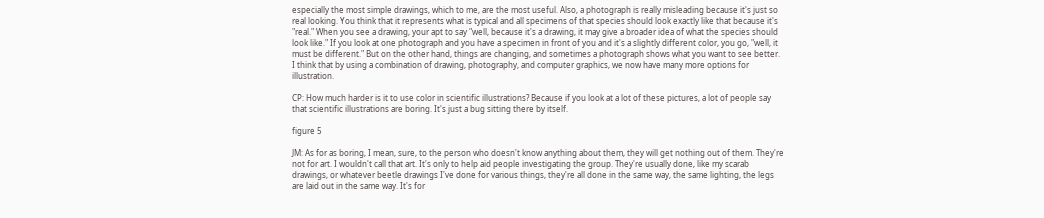especially the most simple drawings, which to me, are the most useful. Also, a photograph is really misleading because it's just so real looking. You think that it represents what is typical and all specimens of that species should look exactly like that because it's "real." When you see a drawing, your apt to say "well, because it's a drawing, it may give a broader idea of what the species should look like." If you look at one photograph and you have a specimen in front of you and it's a slightly different color, you go, "well, it must be different." But on the other hand, things are changing, and sometimes a photograph shows what you want to see better.  I think that by using a combination of drawing, photography, and computer graphics, we now have many more options for illustration.

CP: How much harder is it to use color in scientific illustrations? Because if you look at a lot of these pictures, a lot of people say that scientific illustrations are boring. It's just a bug sitting there by itself.

figure 5

JM: As for as boring, I mean, sure, to the person who doesn't know anything about them, they will get nothing out of them. They're not for art. I wouldn't call that art. It's only to help aid people investigating the group. They're usually done, like my scarab drawings, or whatever beetle drawings I've done for various things, they're all done in the same way, the same lighting, the legs are laid out in the same way. It's for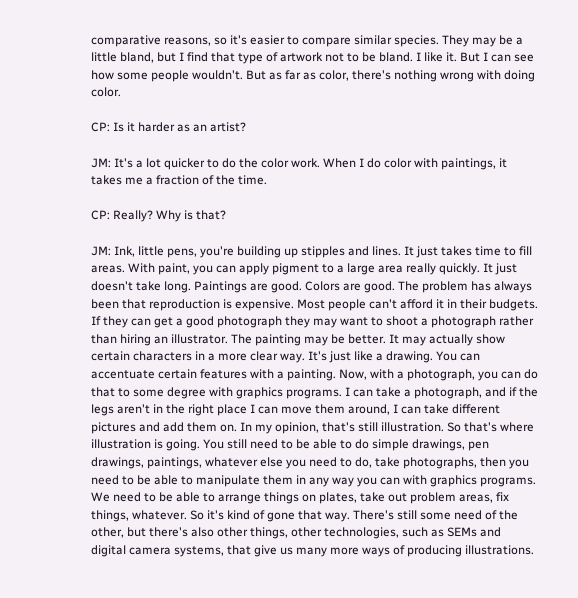comparative reasons, so it's easier to compare similar species. They may be a little bland, but I find that type of artwork not to be bland. I like it. But I can see how some people wouldn't. But as far as color, there's nothing wrong with doing color.

CP: Is it harder as an artist?

JM: It's a lot quicker to do the color work. When I do color with paintings, it takes me a fraction of the time.

CP: Really? Why is that?

JM: Ink, little pens, you're building up stipples and lines. It just takes time to fill areas. With paint, you can apply pigment to a large area really quickly. It just doesn't take long. Paintings are good. Colors are good. The problem has always been that reproduction is expensive. Most people can't afford it in their budgets. If they can get a good photograph they may want to shoot a photograph rather than hiring an illustrator. The painting may be better. It may actually show certain characters in a more clear way. It's just like a drawing. You can accentuate certain features with a painting. Now, with a photograph, you can do that to some degree with graphics programs. I can take a photograph, and if the legs aren't in the right place I can move them around, I can take different pictures and add them on. In my opinion, that's still illustration. So that's where illustration is going. You still need to be able to do simple drawings, pen drawings, paintings, whatever else you need to do, take photographs, then you need to be able to manipulate them in any way you can with graphics programs. We need to be able to arrange things on plates, take out problem areas, fix things, whatever. So it's kind of gone that way. There's still some need of the other, but there's also other things, other technologies, such as SEMs and digital camera systems, that give us many more ways of producing illustrations.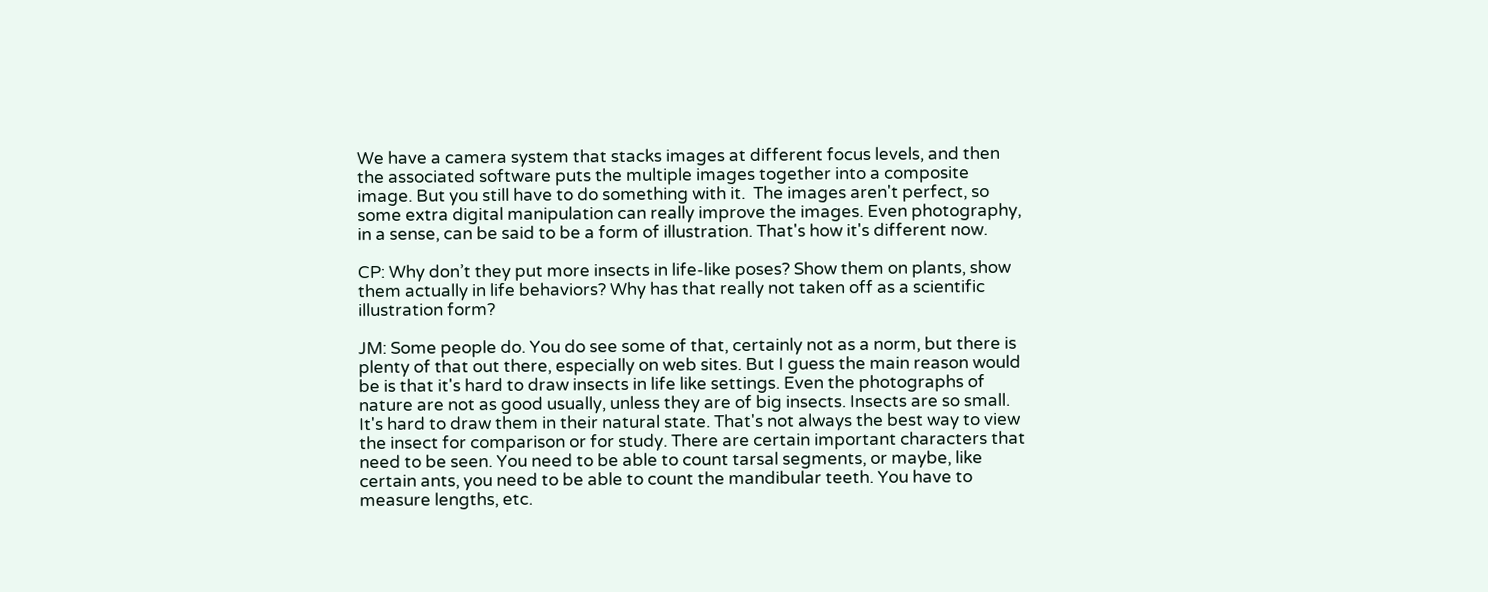We have a camera system that stacks images at different focus levels, and then the associated software puts the multiple images together into a composite image. But you still have to do something with it.  The images aren't perfect, so some extra digital manipulation can really improve the images. Even photography, in a sense, can be said to be a form of illustration. That's how it's different now.

CP: Why don’t they put more insects in life-like poses? Show them on plants, show them actually in life behaviors? Why has that really not taken off as a scientific illustration form?

JM: Some people do. You do see some of that, certainly not as a norm, but there is plenty of that out there, especially on web sites. But I guess the main reason would be is that it's hard to draw insects in life like settings. Even the photographs of nature are not as good usually, unless they are of big insects. Insects are so small. It's hard to draw them in their natural state. That's not always the best way to view the insect for comparison or for study. There are certain important characters that need to be seen. You need to be able to count tarsal segments, or maybe, like certain ants, you need to be able to count the mandibular teeth. You have to measure lengths, etc.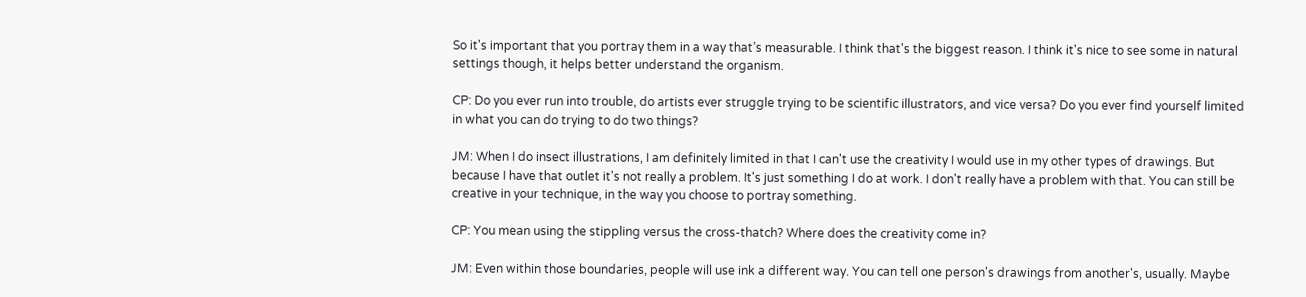So it's important that you portray them in a way that’s measurable. I think that's the biggest reason. I think it's nice to see some in natural settings though, it helps better understand the organism.

CP: Do you ever run into trouble, do artists ever struggle trying to be scientific illustrators, and vice versa? Do you ever find yourself limited in what you can do trying to do two things?

JM: When I do insect illustrations, I am definitely limited in that I can't use the creativity I would use in my other types of drawings. But because I have that outlet it's not really a problem. It's just something I do at work. I don't really have a problem with that. You can still be creative in your technique, in the way you choose to portray something.

CP: You mean using the stippling versus the cross-thatch? Where does the creativity come in?

JM: Even within those boundaries, people will use ink a different way. You can tell one person's drawings from another's, usually. Maybe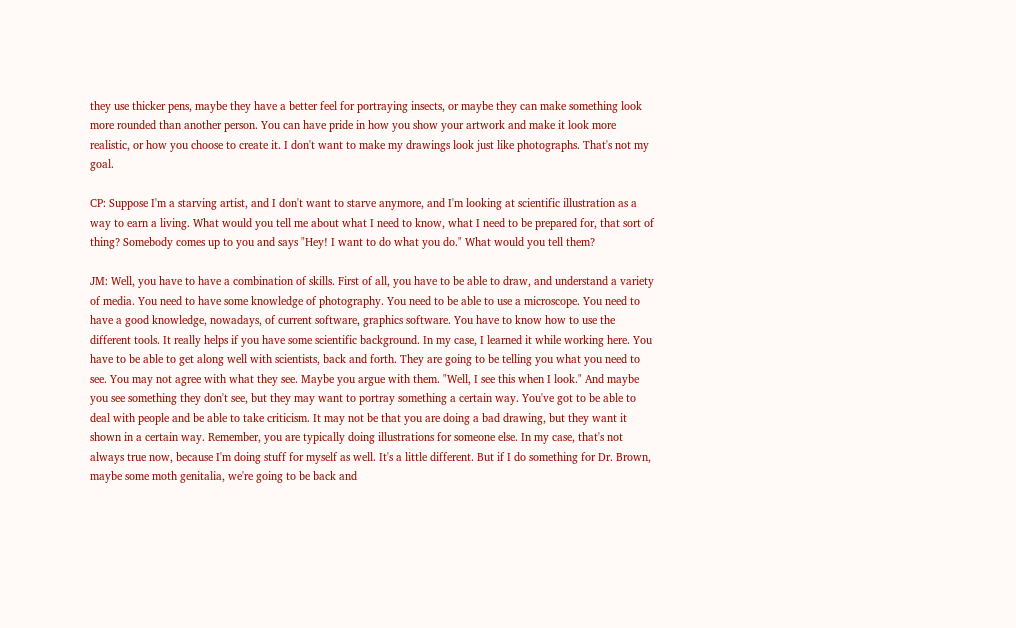they use thicker pens, maybe they have a better feel for portraying insects, or maybe they can make something look more rounded than another person. You can have pride in how you show your artwork and make it look more realistic, or how you choose to create it. I don't want to make my drawings look just like photographs. That's not my goal.

CP: Suppose I'm a starving artist, and I don't want to starve anymore, and I'm looking at scientific illustration as a way to earn a living. What would you tell me about what I need to know, what I need to be prepared for, that sort of thing? Somebody comes up to you and says "Hey! I want to do what you do." What would you tell them?

JM: Well, you have to have a combination of skills. First of all, you have to be able to draw, and understand a variety of media. You need to have some knowledge of photography. You need to be able to use a microscope. You need to have a good knowledge, nowadays, of current software, graphics software. You have to know how to use the different tools. It really helps if you have some scientific background. In my case, I learned it while working here. You have to be able to get along well with scientists, back and forth. They are going to be telling you what you need to see. You may not agree with what they see. Maybe you argue with them. "Well, I see this when I look." And maybe you see something they don't see, but they may want to portray something a certain way. You've got to be able to deal with people and be able to take criticism. It may not be that you are doing a bad drawing, but they want it shown in a certain way. Remember, you are typically doing illustrations for someone else. In my case, that's not always true now, because I'm doing stuff for myself as well. It's a little different. But if I do something for Dr. Brown, maybe some moth genitalia, we're going to be back and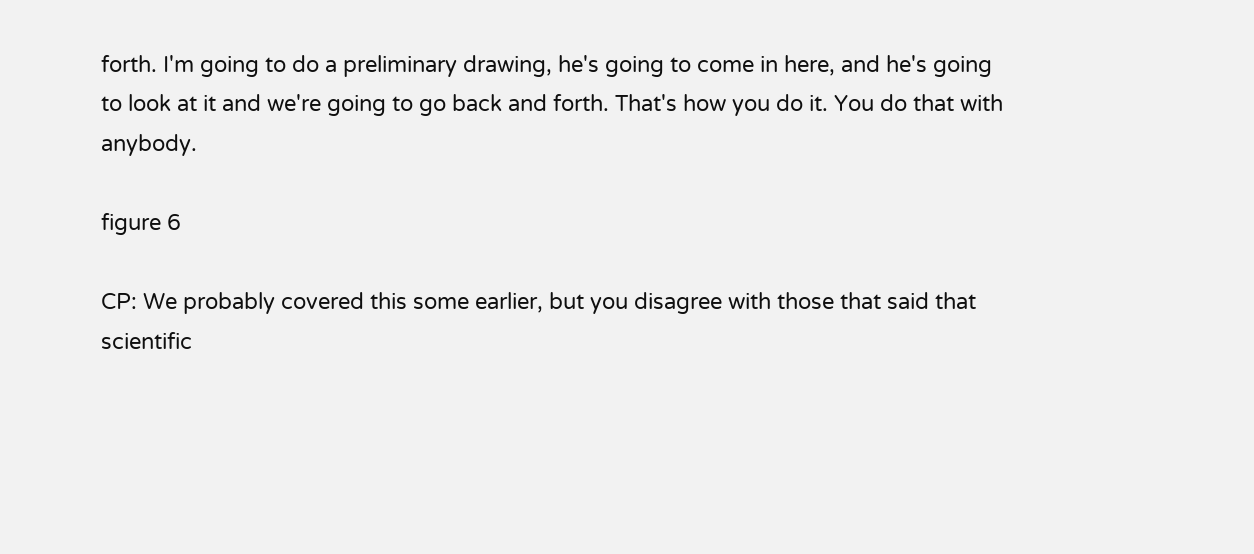forth. I'm going to do a preliminary drawing, he's going to come in here, and he's going to look at it and we're going to go back and forth. That's how you do it. You do that with anybody.

figure 6

CP: We probably covered this some earlier, but you disagree with those that said that scientific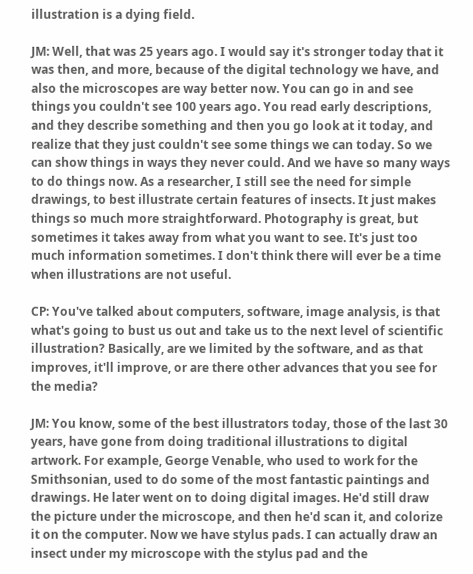illustration is a dying field.

JM: Well, that was 25 years ago. I would say it's stronger today that it was then, and more, because of the digital technology we have, and also the microscopes are way better now. You can go in and see things you couldn't see 100 years ago. You read early descriptions, and they describe something and then you go look at it today, and realize that they just couldn't see some things we can today. So we can show things in ways they never could. And we have so many ways to do things now. As a researcher, I still see the need for simple drawings, to best illustrate certain features of insects. It just makes things so much more straightforward. Photography is great, but sometimes it takes away from what you want to see. It's just too much information sometimes. I don't think there will ever be a time when illustrations are not useful.

CP: You've talked about computers, software, image analysis, is that what's going to bust us out and take us to the next level of scientific illustration? Basically, are we limited by the software, and as that improves, it'll improve, or are there other advances that you see for the media?

JM: You know, some of the best illustrators today, those of the last 30 years, have gone from doing traditional illustrations to digital artwork. For example, George Venable, who used to work for the Smithsonian, used to do some of the most fantastic paintings and drawings. He later went on to doing digital images. He'd still draw the picture under the microscope, and then he'd scan it, and colorize it on the computer. Now we have stylus pads. I can actually draw an insect under my microscope with the stylus pad and the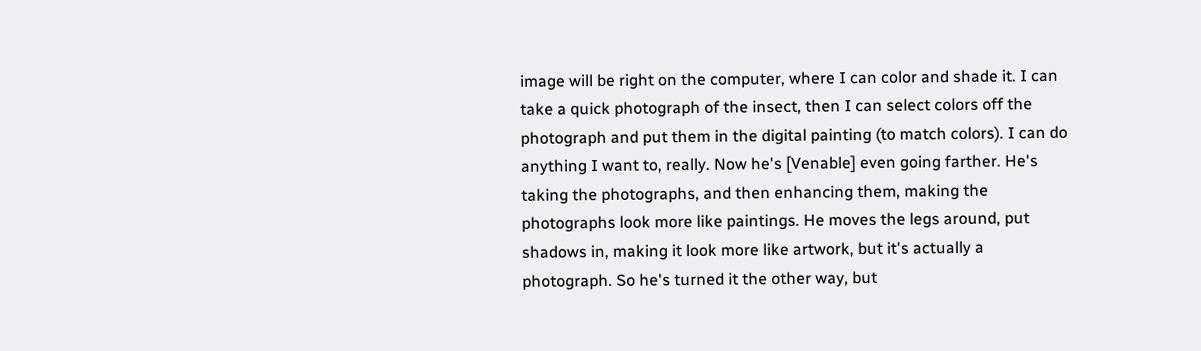image will be right on the computer, where I can color and shade it. I can take a quick photograph of the insect, then I can select colors off the photograph and put them in the digital painting (to match colors). I can do anything I want to, really. Now he's [Venable] even going farther. He's taking the photographs, and then enhancing them, making the photographs look more like paintings. He moves the legs around, put shadows in, making it look more like artwork, but it's actually a photograph. So he's turned it the other way, but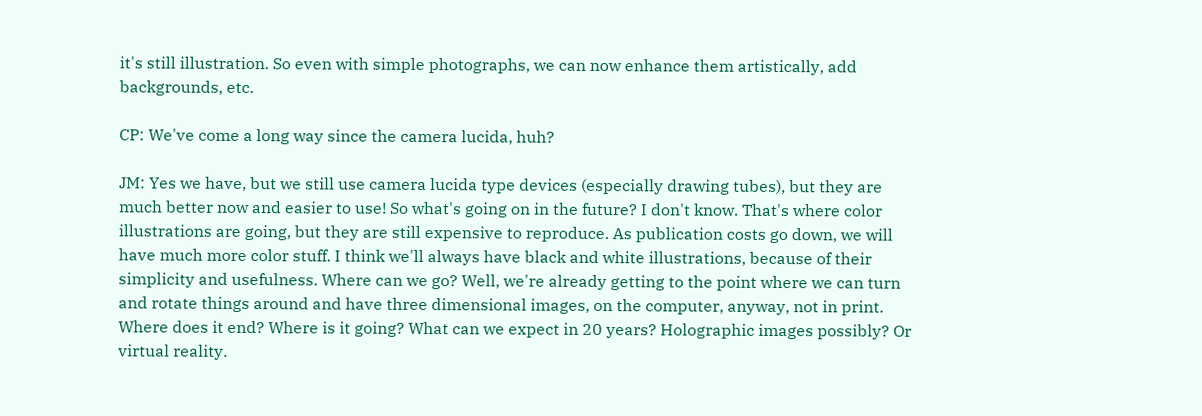it's still illustration. So even with simple photographs, we can now enhance them artistically, add backgrounds, etc.

CP: We've come a long way since the camera lucida, huh?

JM: Yes we have, but we still use camera lucida type devices (especially drawing tubes), but they are much better now and easier to use! So what's going on in the future? I don't know. That's where color illustrations are going, but they are still expensive to reproduce. As publication costs go down, we will have much more color stuff. I think we'll always have black and white illustrations, because of their simplicity and usefulness. Where can we go? Well, we're already getting to the point where we can turn and rotate things around and have three dimensional images, on the computer, anyway, not in print. Where does it end? Where is it going? What can we expect in 20 years? Holographic images possibly? Or virtual reality.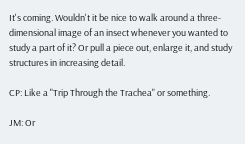It's coming. Wouldn't it be nice to walk around a three-dimensional image of an insect whenever you wanted to study a part of it? Or pull a piece out, enlarge it, and study structures in increasing detail.

CP: Like a "Trip Through the Trachea" or something.

JM: Or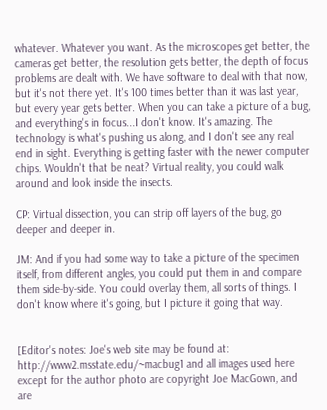whatever. Whatever you want. As the microscopes get better, the cameras get better, the resolution gets better, the depth of focus problems are dealt with. We have software to deal with that now, but it's not there yet. It's 100 times better than it was last year, but every year gets better. When you can take a picture of a bug, and everything's in focus...I don't know. It's amazing. The technology is what's pushing us along, and I don't see any real end in sight. Everything is getting faster with the newer computer chips. Wouldn't that be neat? Virtual reality, you could walk around and look inside the insects.

CP: Virtual dissection, you can strip off layers of the bug, go deeper and deeper in.

JM: And if you had some way to take a picture of the specimen itself, from different angles, you could put them in and compare them side-by-side. You could overlay them, all sorts of things. I don't know where it's going, but I picture it going that way.


[Editor's notes: Joe's web site may be found at: http://www2.msstate.edu/~macbug1 and all images used here except for the author photo are copyright Joe MacGown, and are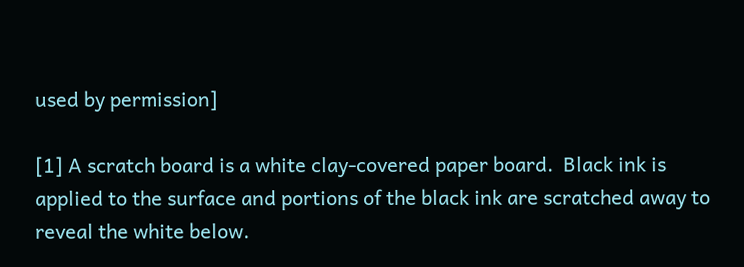used by permission]

[1] A scratch board is a white clay-covered paper board.  Black ink is applied to the surface and portions of the black ink are scratched away to reveal the white below.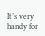It’s very handy for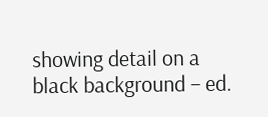showing detail on a black background – ed.